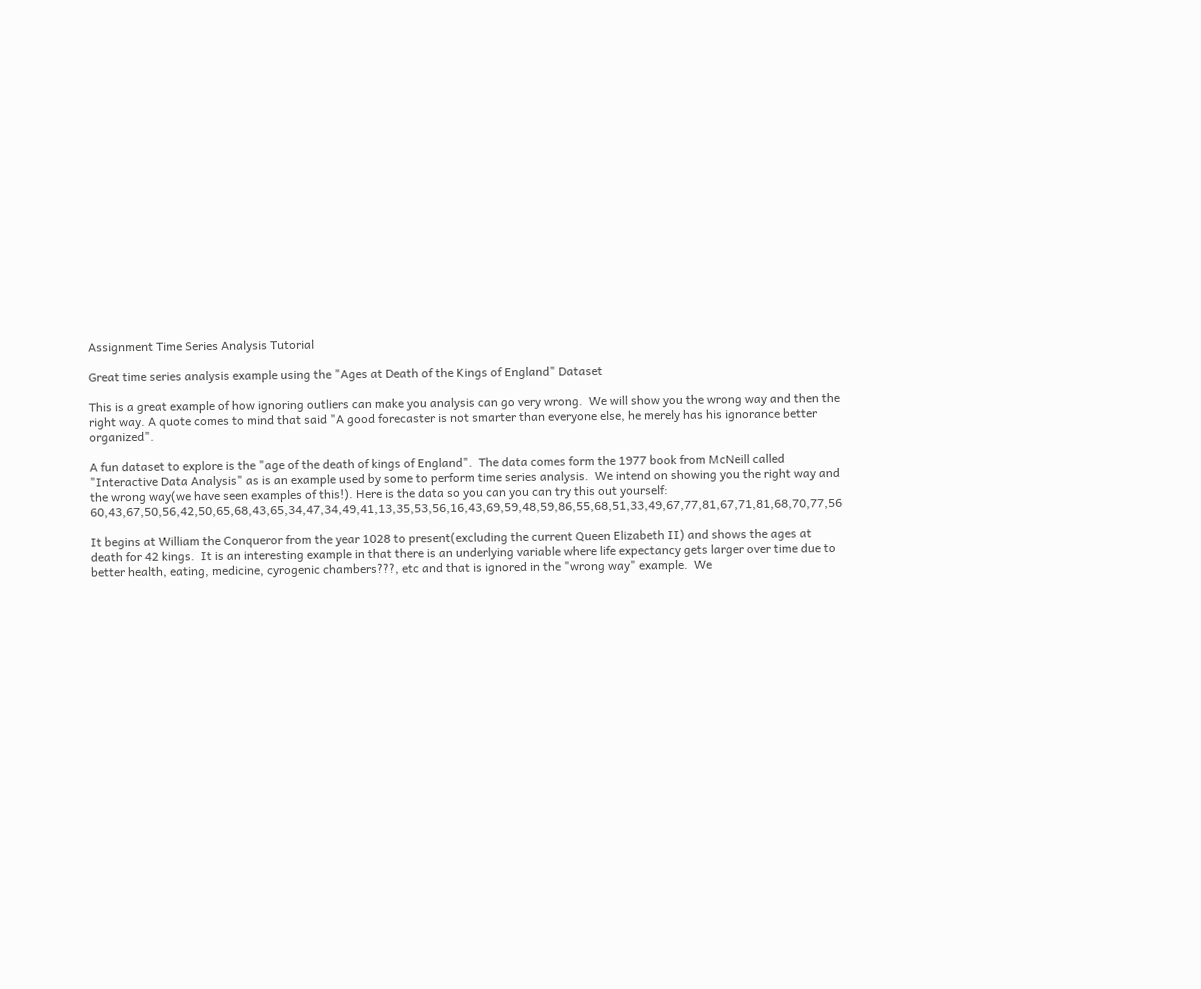Assignment Time Series Analysis Tutorial

Great time series analysis example using the "Ages at Death of the Kings of England" Dataset

This is a great example of how ignoring outliers can make you analysis can go very wrong.  We will show you the wrong way and then the right way. A quote comes to mind that said "A good forecaster is not smarter than everyone else, he merely has his ignorance better organized".

A fun dataset to explore is the "age of the death of kings of England".  The data comes form the 1977 book from McNeill called "Interactive Data Analysis" as is an example used by some to perform time series analysis.  We intend on showing you the right way and the wrong way(we have seen examples of this!). Here is the data so you can you can try this out yourself: 60,43,67,50,56,42,50,65,68,43,65,34,47,34,49,41,13,35,53,56,16,43,69,59,48,59,86,55,68,51,33,49,67,77,81,67,71,81,68,70,77,56

It begins at William the Conqueror from the year 1028 to present(excluding the current Queen Elizabeth II) and shows the ages at death for 42 kings.  It is an interesting example in that there is an underlying variable where life expectancy gets larger over time due to better health, eating, medicine, cyrogenic chambers???, etc and that is ignored in the "wrong way" example.  We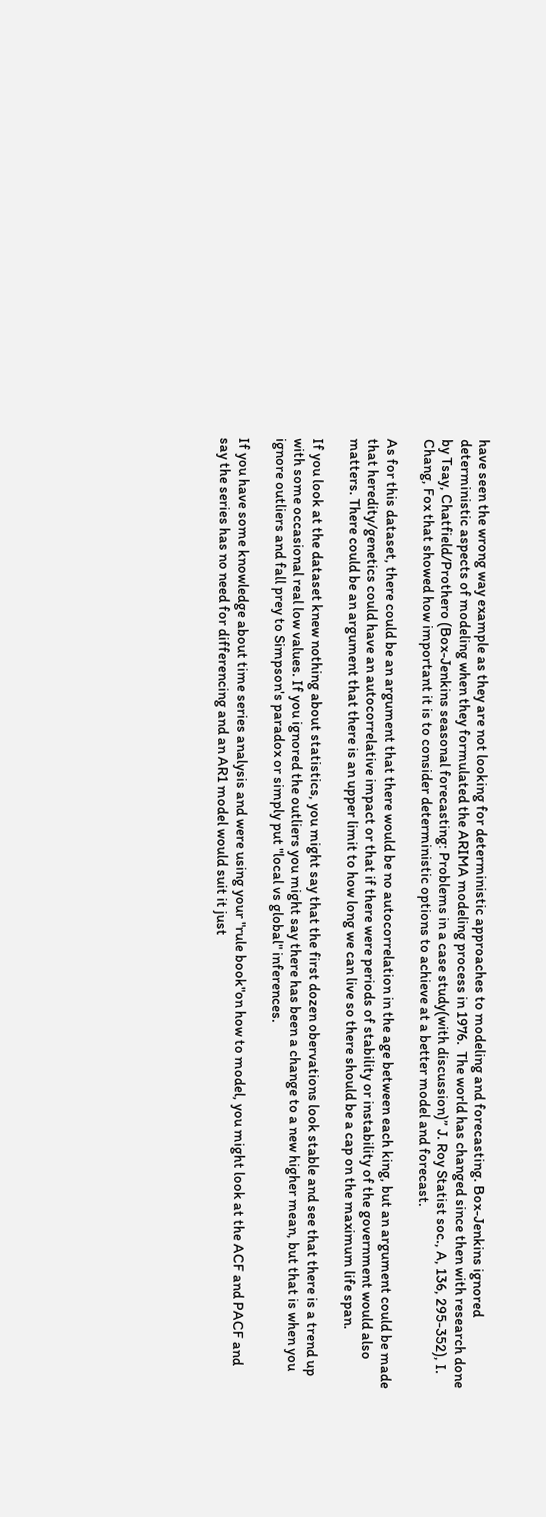have seen the wrong way example as they are not looking for deterministic approaches to modeling and forecasting. Box-Jenkins ignored deterministic aspects of modeling when they formulated the ARIMA modeling process in 1976.  The world has changed since then with research done by Tsay, Chatfield/Prothero (Box-Jenkins seasonal forecasting: Problems in a case study(with discussion)” J. Roy Statist soc., A, 136, 295-352), I. Chang, Fox that showed how important it is to consider deterministic options to achieve at a better model and forecast.

As for this dataset, there could be an argument that there would be no autocorrelation in the age between each king, but an argument could be made that heredity/genetics could have an autocorrelative impact or that if there were periods of stability or instability of the government would also matters. There could be an argument that there is an upper limit to how long we can live so there should be a cap on the maximum life span.

If you look at the dataset knew nothing about statistics, you might say that the first dozen obervations look stable and see that there is a trend up with some occasional real low values. If you ignored the outliers you might say there has been a change to a new higher mean, but that is when you ignore outliers and fall prey to Simpson's paradox or simply put "local vs global" inferences.

If you have some knowledge about time series analysis and were using your "rule book"on how to model, you might look at the ACF and PACF and say the series has no need for differencing and an AR1 model would suit it just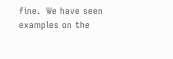fine.  We have seen examples on the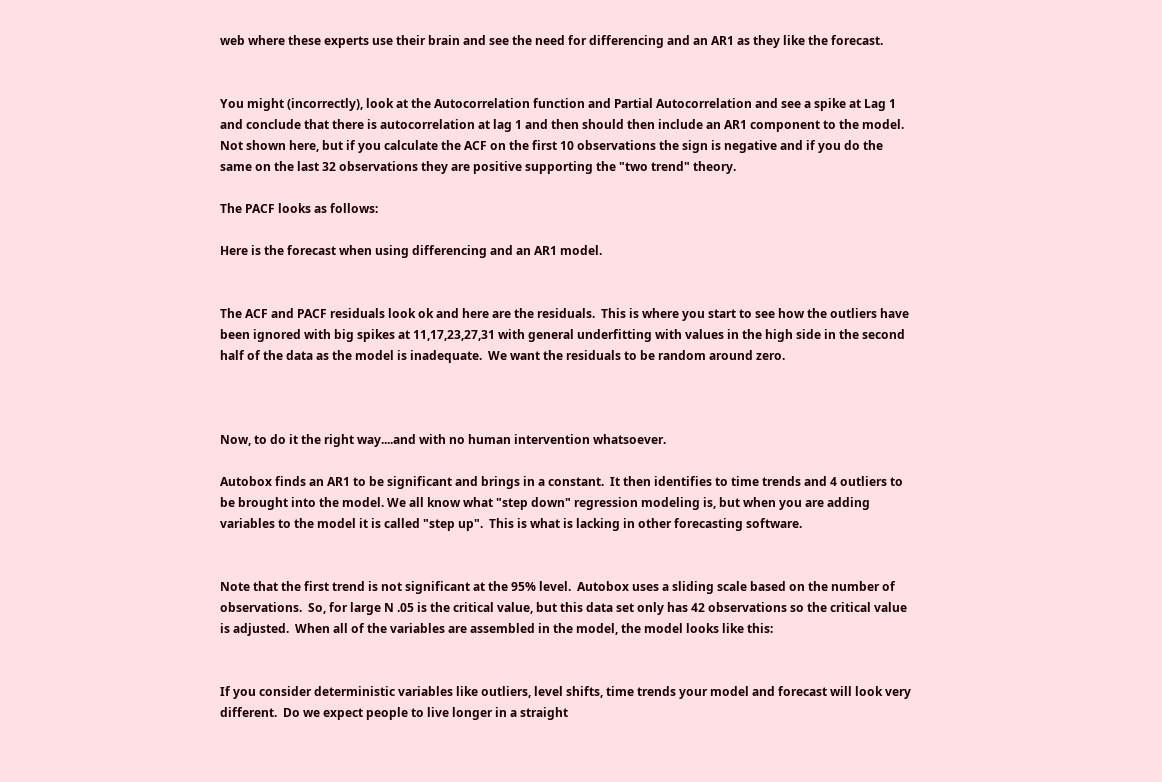web where these experts use their brain and see the need for differencing and an AR1 as they like the forecast.


You might (incorrectly), look at the Autocorrelation function and Partial Autocorrelation and see a spike at Lag 1 and conclude that there is autocorrelation at lag 1 and then should then include an AR1 component to the model.  Not shown here, but if you calculate the ACF on the first 10 observations the sign is negative and if you do the same on the last 32 observations they are positive supporting the "two trend" theory.

The PACF looks as follows:

Here is the forecast when using differencing and an AR1 model.


The ACF and PACF residuals look ok and here are the residuals.  This is where you start to see how the outliers have been ignored with big spikes at 11,17,23,27,31 with general underfitting with values in the high side in the second half of the data as the model is inadequate.  We want the residuals to be random around zero.



Now, to do it the right way....and with no human intervention whatsoever.

Autobox finds an AR1 to be significant and brings in a constant.  It then identifies to time trends and 4 outliers to be brought into the model. We all know what "step down" regression modeling is, but when you are adding variables to the model it is called "step up".  This is what is lacking in other forecasting software.


Note that the first trend is not significant at the 95% level.  Autobox uses a sliding scale based on the number of observations.  So, for large N .05 is the critical value, but this data set only has 42 observations so the critical value is adjusted.  When all of the variables are assembled in the model, the model looks like this:


If you consider deterministic variables like outliers, level shifts, time trends your model and forecast will look very different.  Do we expect people to live longer in a straight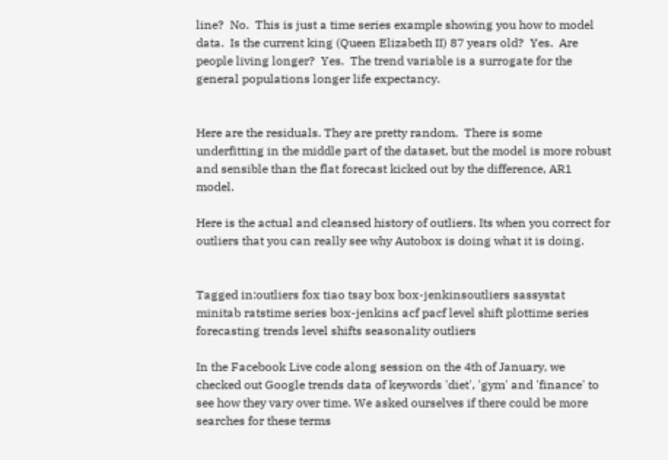line?  No.  This is just a time series example showing you how to model data.  Is the current king (Queen Elizabeth II) 87 years old?  Yes.  Are people living longer?  Yes.  The trend variable is a surrogate for the general populations longer life expectancy.


Here are the residuals. They are pretty random.  There is some underfitting in the middle part of the dataset, but the model is more robust and sensible than the flat forecast kicked out by the difference, AR1 model.

Here is the actual and cleansed history of outliers. Its when you correct for outliers that you can really see why Autobox is doing what it is doing.


Tagged in:outliers fox tiao tsay box box-jenkinsoutliers sassystat minitab ratstime series box-jenkins acf pacf level shift plottime series forecasting trends level shifts seasonality outliers

In the Facebook Live code along session on the 4th of January, we checked out Google trends data of keywords 'diet', 'gym' and 'finance' to see how they vary over time. We asked ourselves if there could be more searches for these terms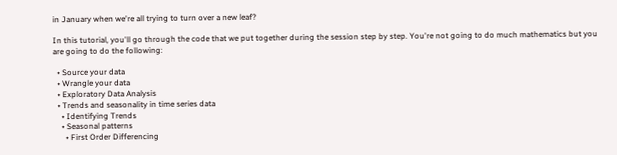in January when we're all trying to turn over a new leaf?

In this tutorial, you'll go through the code that we put together during the session step by step. You're not going to do much mathematics but you are going to do the following:

  • Source your data
  • Wrangle your data
  • Exploratory Data Analysis
  • Trends and seasonality in time series data
    • Identifying Trends
    • Seasonal patterns
      • First Order Differencing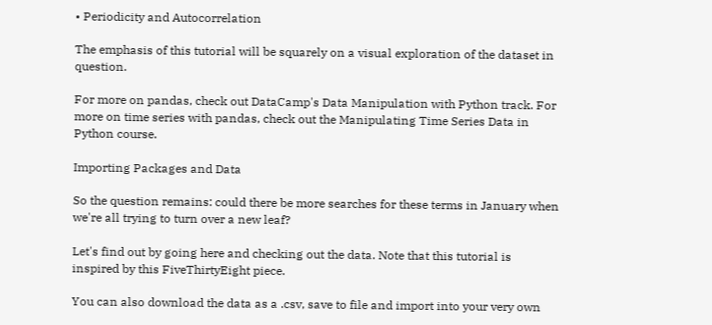• Periodicity and Autocorrelation

The emphasis of this tutorial will be squarely on a visual exploration of the dataset in question.

For more on pandas, check out DataCamp's Data Manipulation with Python track. For more on time series with pandas, check out the Manipulating Time Series Data in Python course.

Importing Packages and Data

So the question remains: could there be more searches for these terms in January when we're all trying to turn over a new leaf?

Let's find out by going here and checking out the data. Note that this tutorial is inspired by this FiveThirtyEight piece.

You can also download the data as a .csv, save to file and import into your very own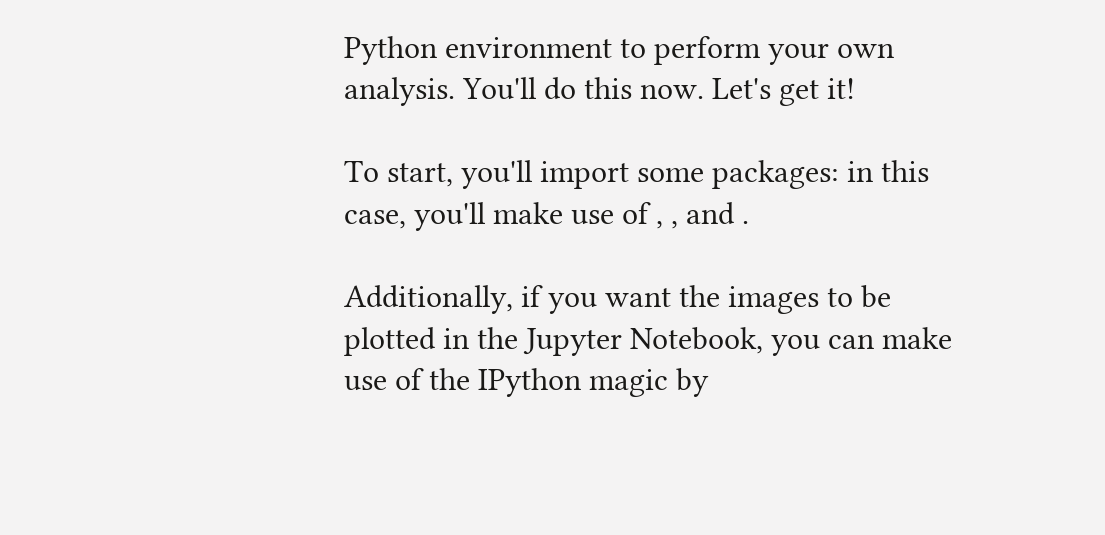Python environment to perform your own analysis. You'll do this now. Let's get it!

To start, you'll import some packages: in this case, you'll make use of , , and .

Additionally, if you want the images to be plotted in the Jupyter Notebook, you can make use of the IPython magic by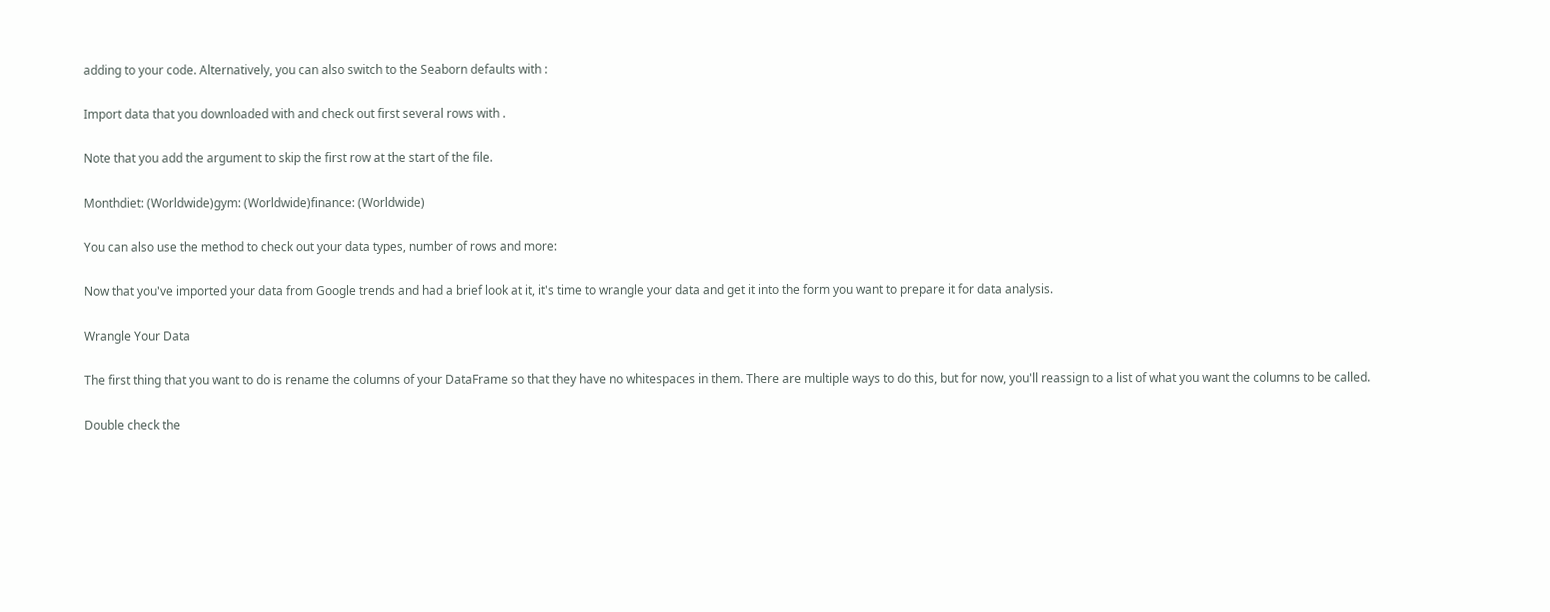adding to your code. Alternatively, you can also switch to the Seaborn defaults with :

Import data that you downloaded with and check out first several rows with .

Note that you add the argument to skip the first row at the start of the file.

Monthdiet: (Worldwide)gym: (Worldwide)finance: (Worldwide)

You can also use the method to check out your data types, number of rows and more:

Now that you've imported your data from Google trends and had a brief look at it, it's time to wrangle your data and get it into the form you want to prepare it for data analysis.

Wrangle Your Data

The first thing that you want to do is rename the columns of your DataFrame so that they have no whitespaces in them. There are multiple ways to do this, but for now, you'll reassign to a list of what you want the columns to be called.

Double check the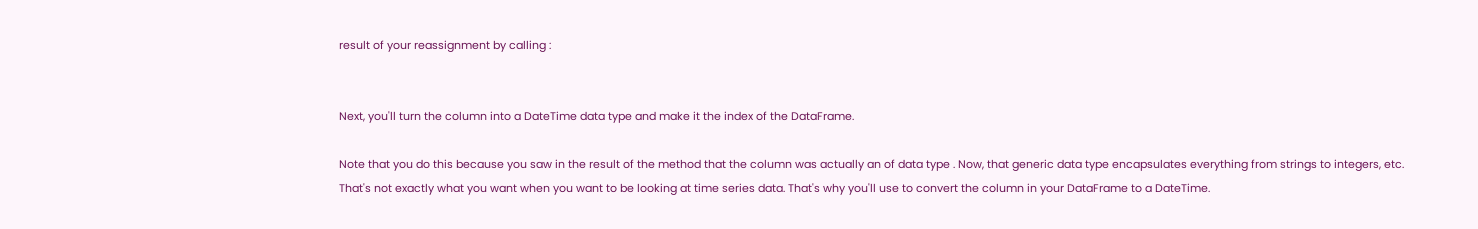result of your reassignment by calling :


Next, you'll turn the column into a DateTime data type and make it the index of the DataFrame.

Note that you do this because you saw in the result of the method that the column was actually an of data type . Now, that generic data type encapsulates everything from strings to integers, etc. That's not exactly what you want when you want to be looking at time series data. That's why you'll use to convert the column in your DataFrame to a DateTime.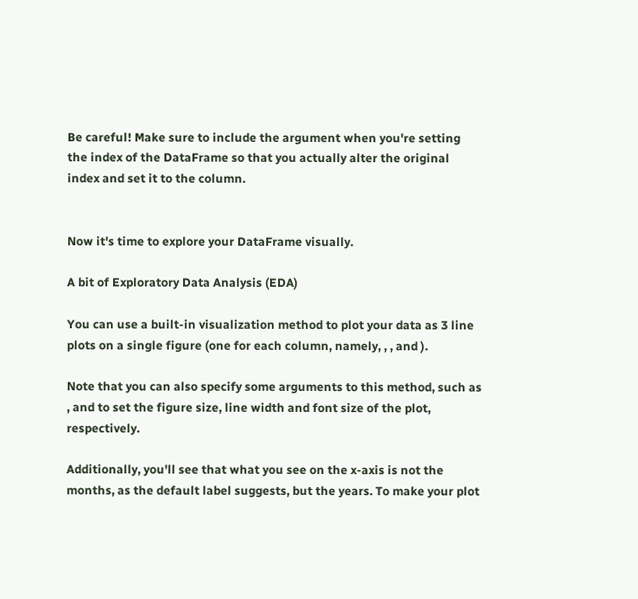Be careful! Make sure to include the argument when you're setting the index of the DataFrame so that you actually alter the original index and set it to the column.


Now it's time to explore your DataFrame visually.

A bit of Exploratory Data Analysis (EDA)

You can use a built-in visualization method to plot your data as 3 line plots on a single figure (one for each column, namely, , , and ).

Note that you can also specify some arguments to this method, such as , and to set the figure size, line width and font size of the plot, respectively.

Additionally, you'll see that what you see on the x-axis is not the months, as the default label suggests, but the years. To make your plot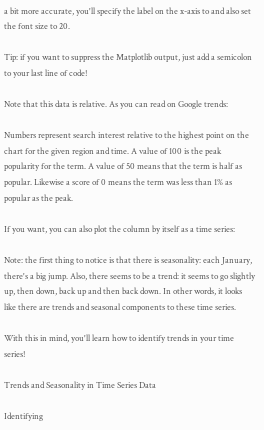a bit more accurate, you'll specify the label on the x-axis to and also set the font size to 20.

Tip: if you want to suppress the Matplotlib output, just add a semicolon to your last line of code!

Note that this data is relative. As you can read on Google trends:

Numbers represent search interest relative to the highest point on the chart for the given region and time. A value of 100 is the peak popularity for the term. A value of 50 means that the term is half as popular. Likewise a score of 0 means the term was less than 1% as popular as the peak.

If you want, you can also plot the column by itself as a time series:

Note: the first thing to notice is that there is seasonality: each January, there's a big jump. Also, there seems to be a trend: it seems to go slightly up, then down, back up and then back down. In other words, it looks like there are trends and seasonal components to these time series.

With this in mind, you'll learn how to identify trends in your time series!

Trends and Seasonality in Time Series Data

Identifying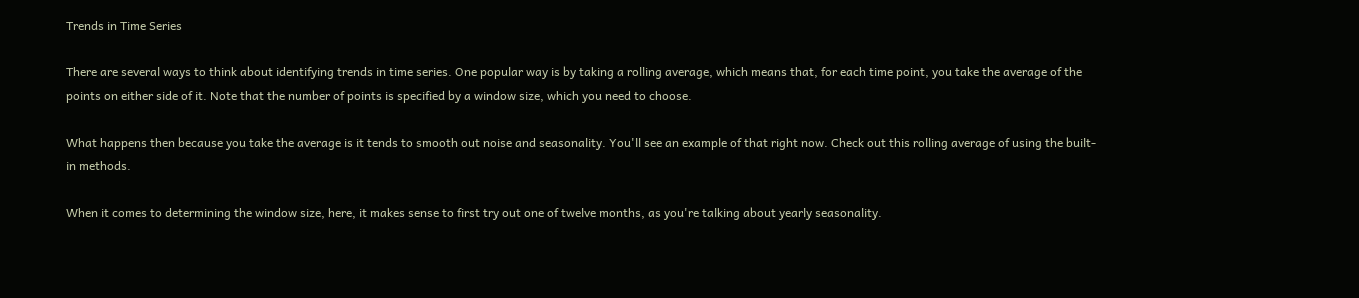Trends in Time Series

There are several ways to think about identifying trends in time series. One popular way is by taking a rolling average, which means that, for each time point, you take the average of the points on either side of it. Note that the number of points is specified by a window size, which you need to choose.

What happens then because you take the average is it tends to smooth out noise and seasonality. You'll see an example of that right now. Check out this rolling average of using the built-in methods.

When it comes to determining the window size, here, it makes sense to first try out one of twelve months, as you're talking about yearly seasonality.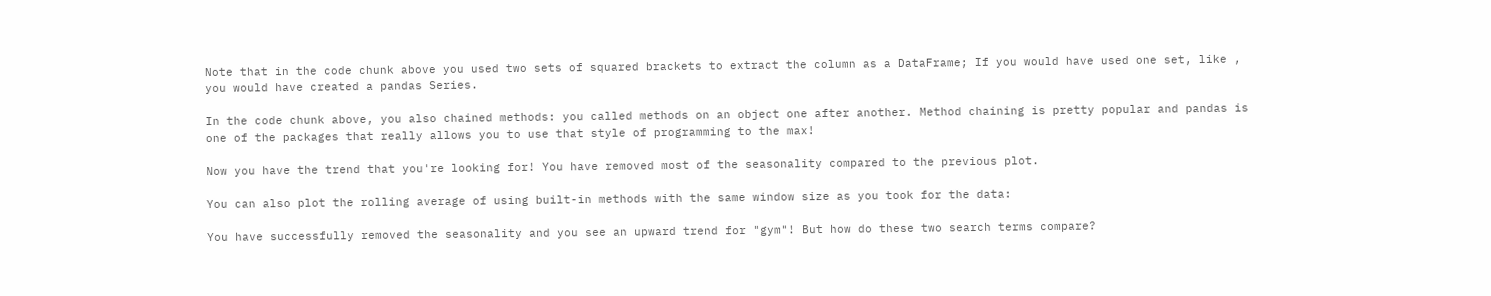Note that in the code chunk above you used two sets of squared brackets to extract the column as a DataFrame; If you would have used one set, like , you would have created a pandas Series.

In the code chunk above, you also chained methods: you called methods on an object one after another. Method chaining is pretty popular and pandas is one of the packages that really allows you to use that style of programming to the max!

Now you have the trend that you're looking for! You have removed most of the seasonality compared to the previous plot.

You can also plot the rolling average of using built-in methods with the same window size as you took for the data:

You have successfully removed the seasonality and you see an upward trend for "gym"! But how do these two search terms compare?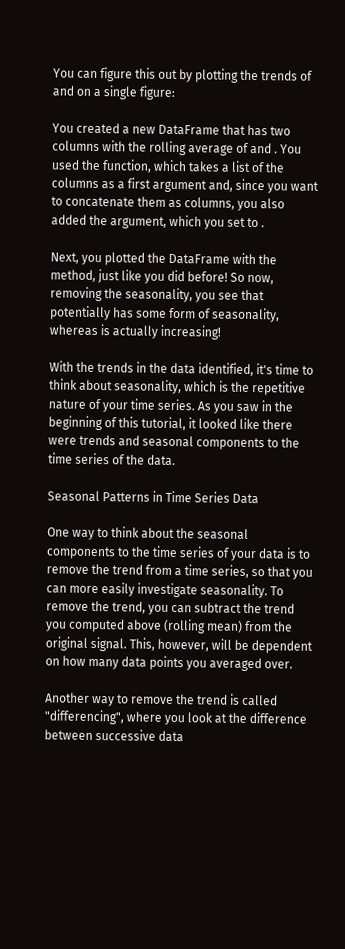You can figure this out by plotting the trends of and on a single figure:

You created a new DataFrame that has two columns with the rolling average of and . You used the function, which takes a list of the columns as a first argument and, since you want to concatenate them as columns, you also added the argument, which you set to .

Next, you plotted the DataFrame with the method, just like you did before! So now, removing the seasonality, you see that potentially has some form of seasonality, whereas is actually increasing!

With the trends in the data identified, it's time to think about seasonality, which is the repetitive nature of your time series. As you saw in the beginning of this tutorial, it looked like there were trends and seasonal components to the time series of the data.

Seasonal Patterns in Time Series Data

One way to think about the seasonal components to the time series of your data is to remove the trend from a time series, so that you can more easily investigate seasonality. To remove the trend, you can subtract the trend you computed above (rolling mean) from the original signal. This, however, will be dependent on how many data points you averaged over.

Another way to remove the trend is called "differencing", where you look at the difference between successive data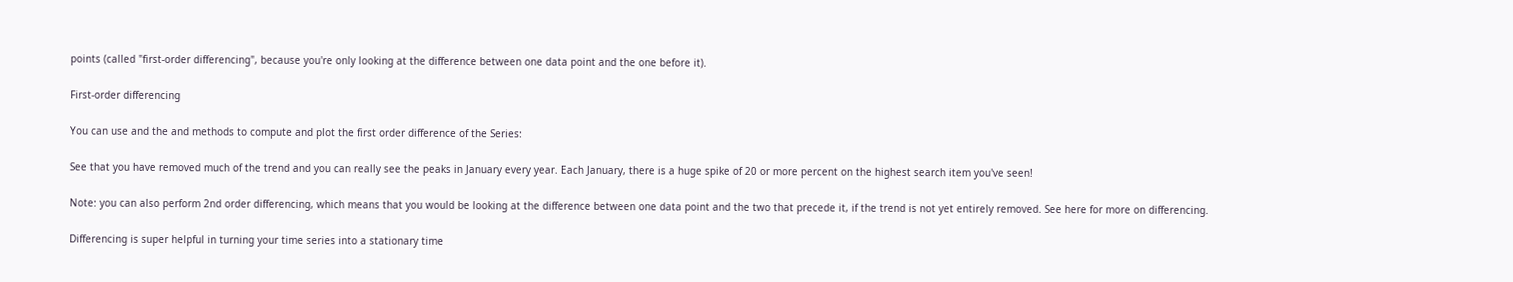points (called "first-order differencing", because you're only looking at the difference between one data point and the one before it).

First-order differencing

You can use and the and methods to compute and plot the first order difference of the Series:

See that you have removed much of the trend and you can really see the peaks in January every year. Each January, there is a huge spike of 20 or more percent on the highest search item you've seen!

Note: you can also perform 2nd order differencing, which means that you would be looking at the difference between one data point and the two that precede it, if the trend is not yet entirely removed. See here for more on differencing.

Differencing is super helpful in turning your time series into a stationary time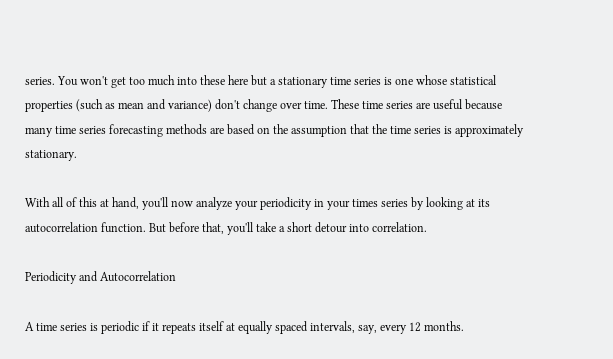series. You won't get too much into these here but a stationary time series is one whose statistical properties (such as mean and variance) don't change over time. These time series are useful because many time series forecasting methods are based on the assumption that the time series is approximately stationary.

With all of this at hand, you'll now analyze your periodicity in your times series by looking at its autocorrelation function. But before that, you'll take a short detour into correlation.

Periodicity and Autocorrelation

A time series is periodic if it repeats itself at equally spaced intervals, say, every 12 months.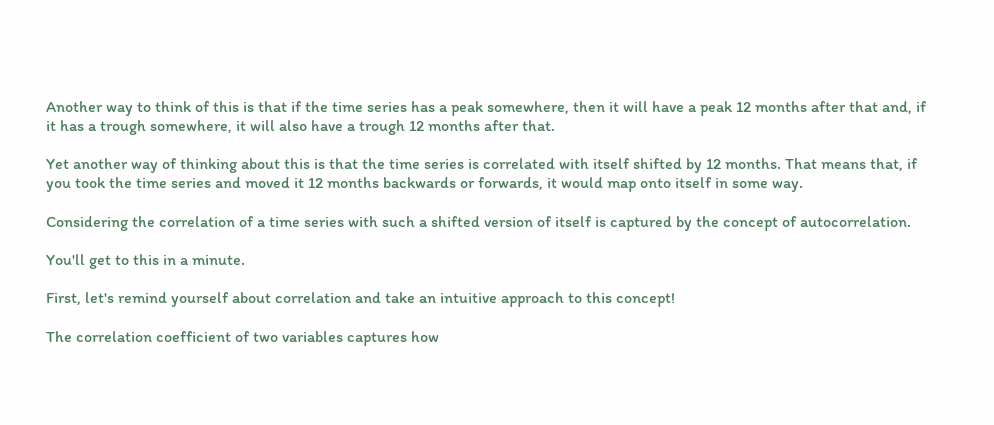Another way to think of this is that if the time series has a peak somewhere, then it will have a peak 12 months after that and, if it has a trough somewhere, it will also have a trough 12 months after that.

Yet another way of thinking about this is that the time series is correlated with itself shifted by 12 months. That means that, if you took the time series and moved it 12 months backwards or forwards, it would map onto itself in some way.

Considering the correlation of a time series with such a shifted version of itself is captured by the concept of autocorrelation.

You'll get to this in a minute.

First, let's remind yourself about correlation and take an intuitive approach to this concept!

The correlation coefficient of two variables captures how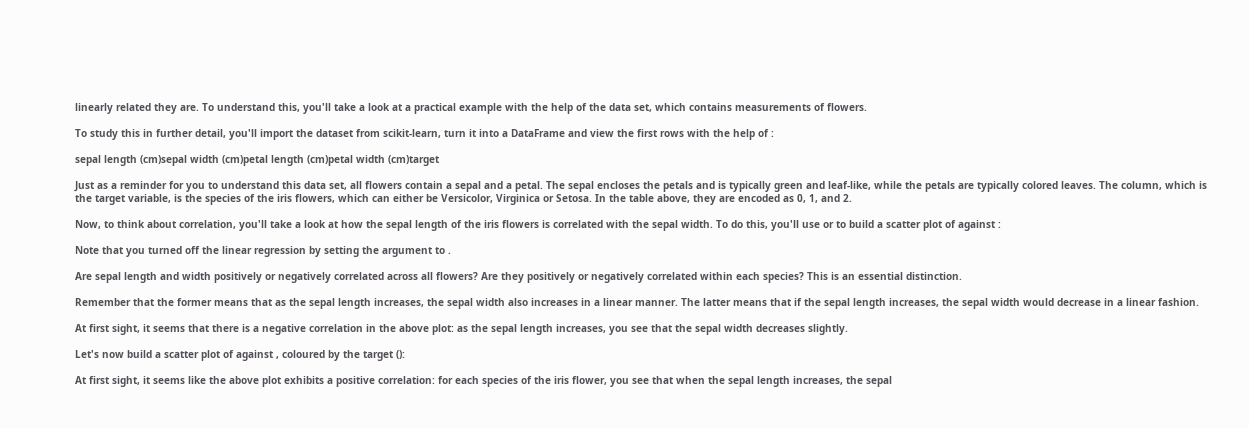linearly related they are. To understand this, you'll take a look at a practical example with the help of the data set, which contains measurements of flowers.

To study this in further detail, you'll import the dataset from scikit-learn, turn it into a DataFrame and view the first rows with the help of :

sepal length (cm)sepal width (cm)petal length (cm)petal width (cm)target

Just as a reminder for you to understand this data set, all flowers contain a sepal and a petal. The sepal encloses the petals and is typically green and leaf-like, while the petals are typically colored leaves. The column, which is the target variable, is the species of the iris flowers, which can either be Versicolor, Virginica or Setosa. In the table above, they are encoded as 0, 1, and 2.

Now, to think about correlation, you'll take a look at how the sepal length of the iris flowers is correlated with the sepal width. To do this, you'll use or to build a scatter plot of against :

Note that you turned off the linear regression by setting the argument to .

Are sepal length and width positively or negatively correlated across all flowers? Are they positively or negatively correlated within each species? This is an essential distinction.

Remember that the former means that as the sepal length increases, the sepal width also increases in a linear manner. The latter means that if the sepal length increases, the sepal width would decrease in a linear fashion.

At first sight, it seems that there is a negative correlation in the above plot: as the sepal length increases, you see that the sepal width decreases slightly.

Let's now build a scatter plot of against , coloured by the target ():

At first sight, it seems like the above plot exhibits a positive correlation: for each species of the iris flower, you see that when the sepal length increases, the sepal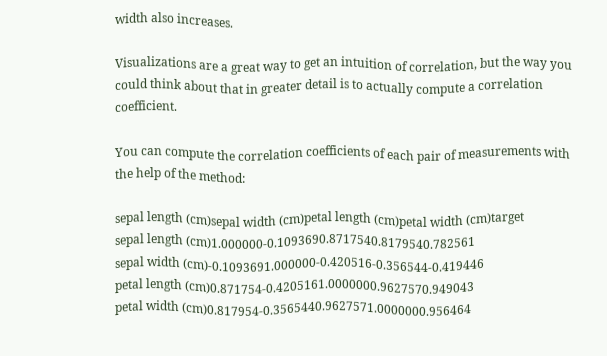width also increases.

Visualizations are a great way to get an intuition of correlation, but the way you could think about that in greater detail is to actually compute a correlation coefficient.

You can compute the correlation coefficients of each pair of measurements with the help of the method:

sepal length (cm)sepal width (cm)petal length (cm)petal width (cm)target
sepal length (cm)1.000000-0.1093690.8717540.8179540.782561
sepal width (cm)-0.1093691.000000-0.420516-0.356544-0.419446
petal length (cm)0.871754-0.4205161.0000000.9627570.949043
petal width (cm)0.817954-0.3565440.9627571.0000000.956464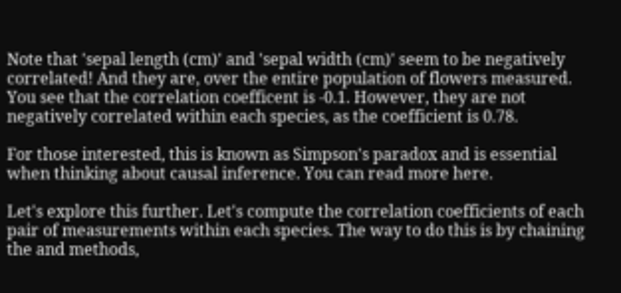Note that 'sepal length (cm)' and 'sepal width (cm)' seem to be negatively correlated! And they are, over the entire population of flowers measured. You see that the correlation coefficent is -0.1. However, they are not negatively correlated within each species, as the coefficient is 0.78.

For those interested, this is known as Simpson's paradox and is essential when thinking about causal inference. You can read more here.

Let's explore this further. Let's compute the correlation coefficients of each pair of measurements within each species. The way to do this is by chaining the and methods,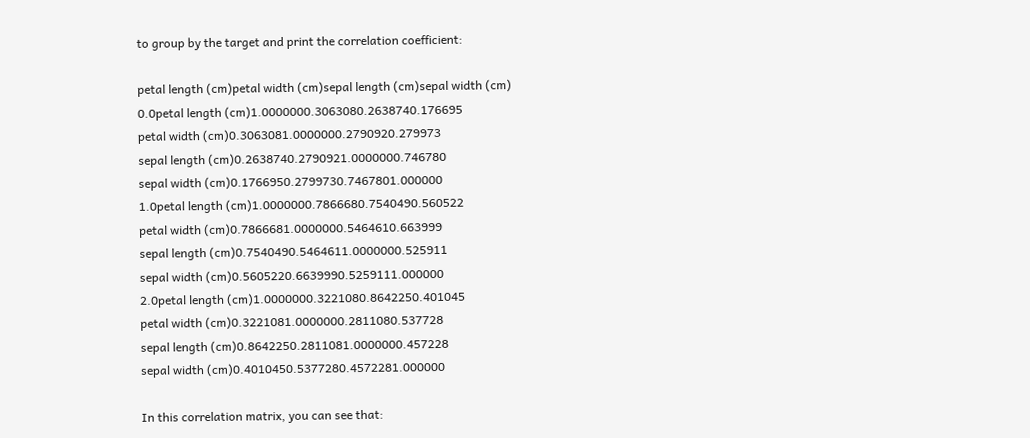to group by the target and print the correlation coefficient:

petal length (cm)petal width (cm)sepal length (cm)sepal width (cm)
0.0petal length (cm)1.0000000.3063080.2638740.176695
petal width (cm)0.3063081.0000000.2790920.279973
sepal length (cm)0.2638740.2790921.0000000.746780
sepal width (cm)0.1766950.2799730.7467801.000000
1.0petal length (cm)1.0000000.7866680.7540490.560522
petal width (cm)0.7866681.0000000.5464610.663999
sepal length (cm)0.7540490.5464611.0000000.525911
sepal width (cm)0.5605220.6639990.5259111.000000
2.0petal length (cm)1.0000000.3221080.8642250.401045
petal width (cm)0.3221081.0000000.2811080.537728
sepal length (cm)0.8642250.2811081.0000000.457228
sepal width (cm)0.4010450.5377280.4572281.000000

In this correlation matrix, you can see that: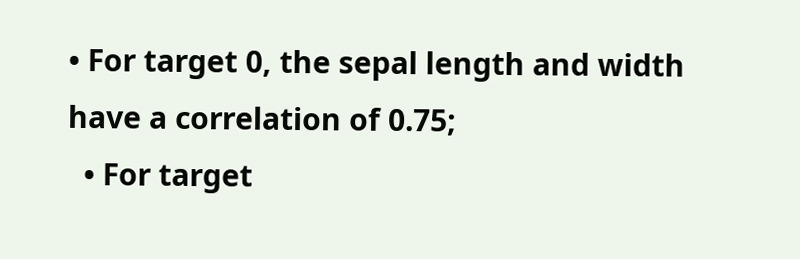• For target 0, the sepal length and width have a correlation of 0.75;
  • For target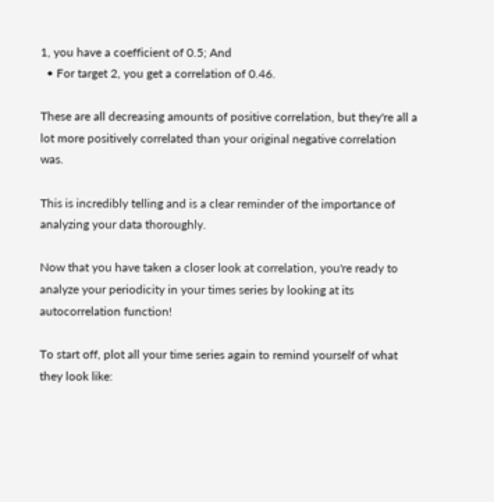1, you have a coefficient of 0.5; And
  • For target 2, you get a correlation of 0.46.

These are all decreasing amounts of positive correlation, but they're all a lot more positively correlated than your original negative correlation was.

This is incredibly telling and is a clear reminder of the importance of analyzing your data thoroughly.

Now that you have taken a closer look at correlation, you're ready to analyze your periodicity in your times series by looking at its autocorrelation function!

To start off, plot all your time series again to remind yourself of what they look like: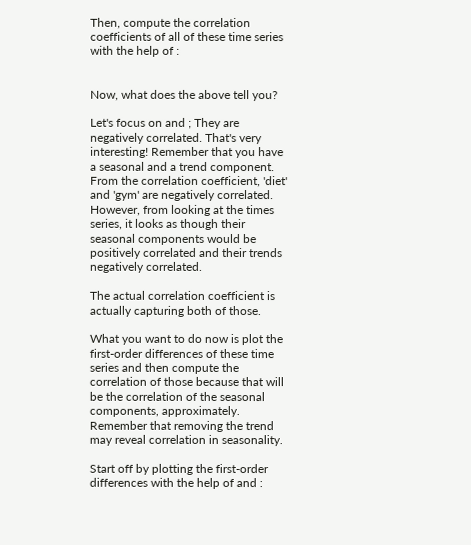Then, compute the correlation coefficients of all of these time series with the help of :


Now, what does the above tell you?

Let's focus on and ; They are negatively correlated. That's very interesting! Remember that you have a seasonal and a trend component. From the correlation coefficient, 'diet' and 'gym' are negatively correlated. However, from looking at the times series, it looks as though their seasonal components would be positively correlated and their trends negatively correlated.

The actual correlation coefficient is actually capturing both of those.

What you want to do now is plot the first-order differences of these time series and then compute the correlation of those because that will be the correlation of the seasonal components, approximately. Remember that removing the trend may reveal correlation in seasonality.

Start off by plotting the first-order differences with the help of and :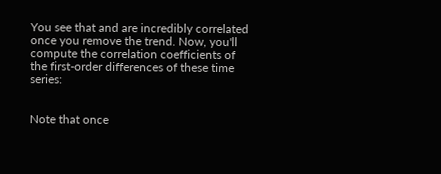You see that and are incredibly correlated once you remove the trend. Now, you'll compute the correlation coefficients of the first-order differences of these time series:


Note that once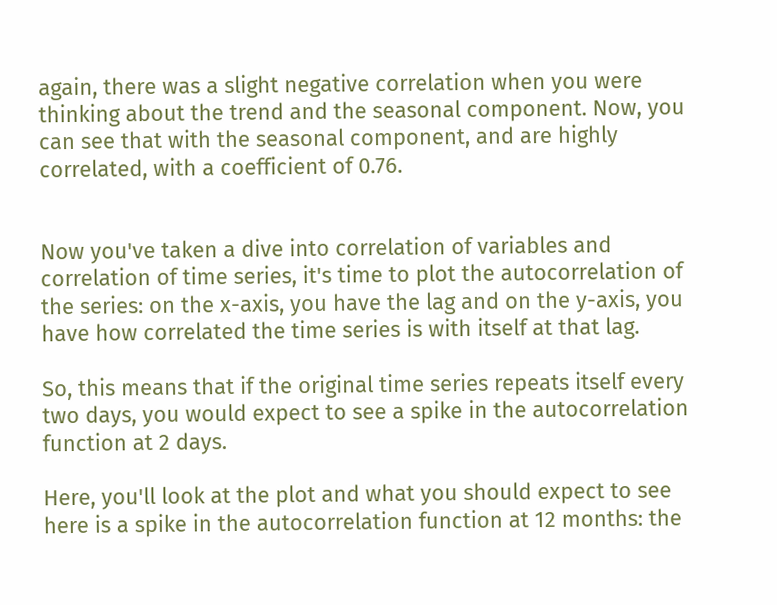again, there was a slight negative correlation when you were thinking about the trend and the seasonal component. Now, you can see that with the seasonal component, and are highly correlated, with a coefficient of 0.76.


Now you've taken a dive into correlation of variables and correlation of time series, it's time to plot the autocorrelation of the series: on the x-axis, you have the lag and on the y-axis, you have how correlated the time series is with itself at that lag.

So, this means that if the original time series repeats itself every two days, you would expect to see a spike in the autocorrelation function at 2 days.

Here, you'll look at the plot and what you should expect to see here is a spike in the autocorrelation function at 12 months: the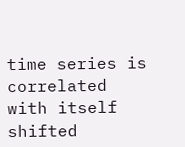time series is correlated with itself shifted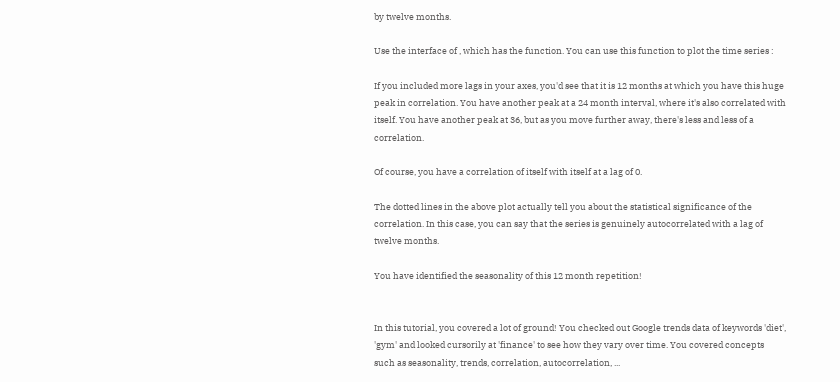by twelve months.

Use the interface of , which has the function. You can use this function to plot the time series :

If you included more lags in your axes, you'd see that it is 12 months at which you have this huge peak in correlation. You have another peak at a 24 month interval, where it's also correlated with itself. You have another peak at 36, but as you move further away, there's less and less of a correlation.

Of course, you have a correlation of itself with itself at a lag of 0.

The dotted lines in the above plot actually tell you about the statistical significance of the correlation. In this case, you can say that the series is genuinely autocorrelated with a lag of twelve months.

You have identified the seasonality of this 12 month repetition!


In this tutorial, you covered a lot of ground! You checked out Google trends data of keywords 'diet', 'gym' and looked cursorily at 'finance' to see how they vary over time. You covered concepts such as seasonality, trends, correlation, autocorrelation, ...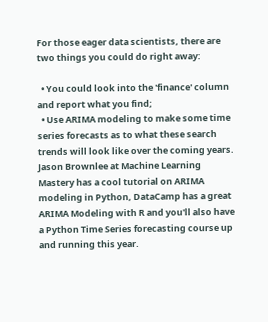For those eager data scientists, there are two things you could do right away:

  • You could look into the 'finance' column and report what you find;
  • Use ARIMA modeling to make some time series forecasts as to what these search trends will look like over the coming years. Jason Brownlee at Machine Learning Mastery has a cool tutorial on ARIMA modeling in Python, DataCamp has a great ARIMA Modeling with R and you'll also have a Python Time Series forecasting course up and running this year.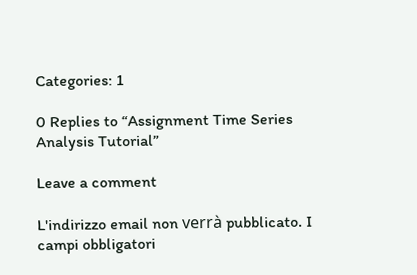Categories: 1

0 Replies to “Assignment Time Series Analysis Tutorial”

Leave a comment

L'indirizzo email non verrà pubblicato. I campi obbligatori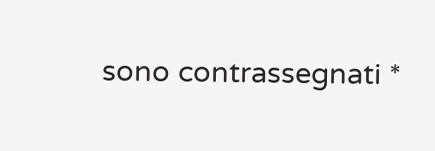sono contrassegnati *